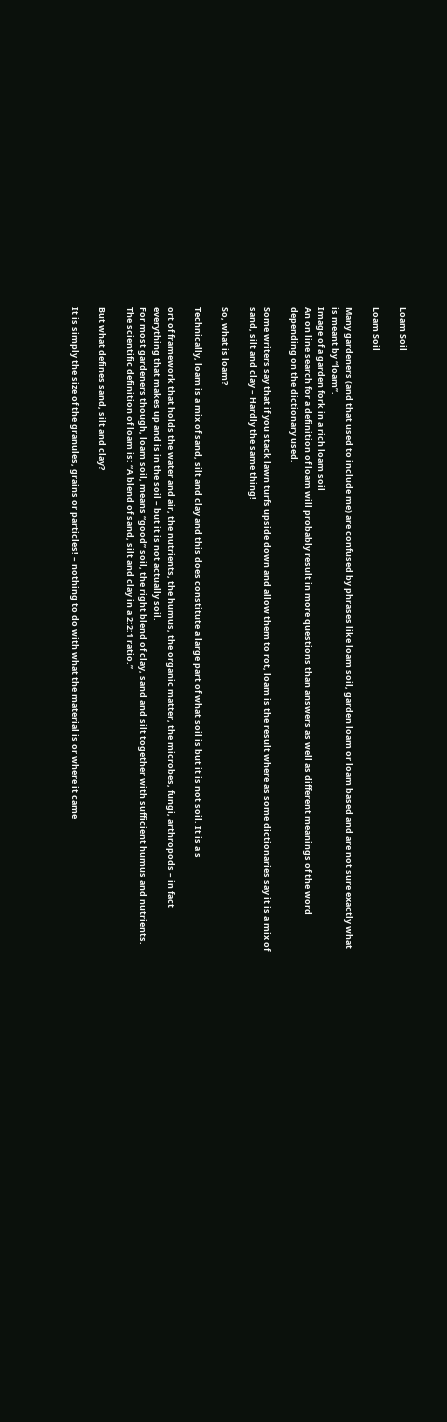Loam Soil

Loam Soil

Many gardeners (and that used to include me) are confused by phrases like loam soil, garden loam or loam based and are not sure exactly what is meant by “loam”.
Image of a garden fork in a rich loam soil
An on line search for a definition of loam will probably result in more questions than answers as well as different meanings of the word depending on the dictionary used.

Some writers say that if you stack lawn turfs upside down and allow them to rot, loam is the result where as some dictionaries say it is a mix of sand, silt and clay – Hardly the same thing!

So, what is loam?

Technically, loam is a mix of sand, silt and clay and this does constitute a large part of what soil is but it is not soil. It is a s

ort of framework that holds the water and air, the nutrients, the humus, the organic matter, the microbes, fungi, arthropods – in fact everything that makes up and is in the soil – but it is not actually soil.
For most gardeners though, loam soil, means “good” soil, the right blend of clay, sand and silt together with sufficient humus and nutrients.
The scientific definition of loam is: “A blend of sand, silt and clay in a 2:2:1 ratio.”

But what defines sand, silt and clay?

It is simply the size of the granules, grains or particles! – nothing to do with what the material is or where it came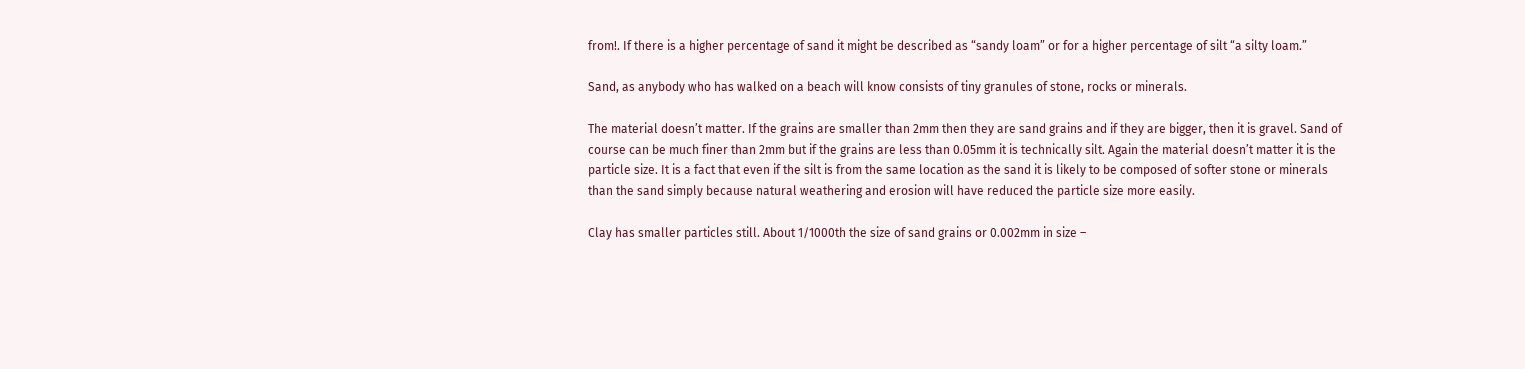from!. If there is a higher percentage of sand it might be described as “sandy loam” or for a higher percentage of silt “a silty loam.”

Sand, as anybody who has walked on a beach will know consists of tiny granules of stone, rocks or minerals.

The material doesn’t matter. If the grains are smaller than 2mm then they are sand grains and if they are bigger, then it is gravel. Sand of course can be much finer than 2mm but if the grains are less than 0.05mm it is technically silt. Again the material doesn’t matter it is the particle size. It is a fact that even if the silt is from the same location as the sand it is likely to be composed of softer stone or minerals than the sand simply because natural weathering and erosion will have reduced the particle size more easily.

Clay has smaller particles still. About 1/1000th the size of sand grains or 0.002mm in size –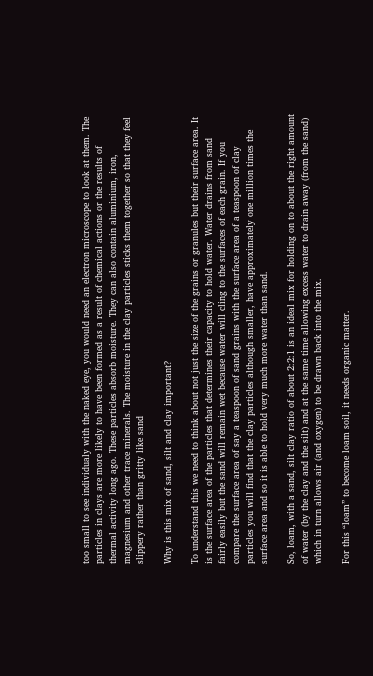too small to see individualy with the naked eye, you would need an electron microscope to look at them. The particles in clays are more likely to have been formed as a result of chemical actions or the results of thermal activity long ago. These particles absorb moisture. They can also contain aluminium, iron, magnesium and other trace minerals. The moisture in the clay particles sticks them together so that they feel slippery rather than gritty like sand

Why is this mix of sand, silt and clay important?

To understand this we need to think about not just the size of the grains or granules but their surface area. It is the surface area of the particles that determines their capacity to hold water. Water drains from sand fairly easily but the sand will remain wet because water will cling to the surfaces of each grain. If you compare the surface area of say a teaspoon of sand grains with the surface area of a teaspoon of clay particles you will find that the clay particles although smaller, have approximately one million times the surface area and so it is able to hold very much more water than sand.

So, loam, with a sand, silt clay ratio of about 2:2:1 is an ideal mix for holding on to about the right amount of water (by the clay and the silt) and at the same time allowing excess water to drain away (from the sand) which in turn allows air (and oxygen) to be drawn back into the mix.

For this “loam” to become loam soil, it needs organic matter.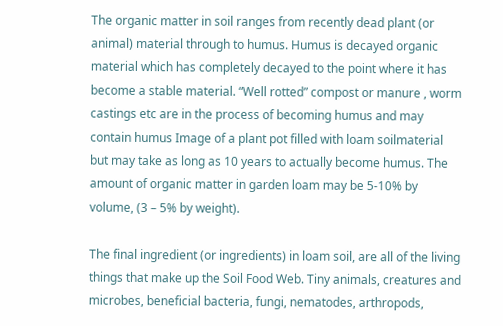The organic matter in soil ranges from recently dead plant (or animal) material through to humus. Humus is decayed organic material which has completely decayed to the point where it has become a stable material. “Well rotted” compost or manure , worm castings etc are in the process of becoming humus and may contain humus Image of a plant pot filled with loam soilmaterial but may take as long as 10 years to actually become humus. The amount of organic matter in garden loam may be 5-10% by volume, (3 – 5% by weight).

The final ingredient (or ingredients) in loam soil, are all of the living things that make up the Soil Food Web. Tiny animals, creatures and microbes, beneficial bacteria, fungi, nematodes, arthropods,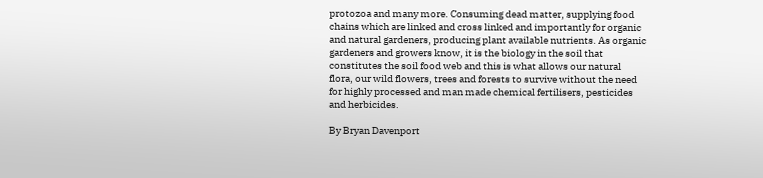protozoa and many more. Consuming dead matter, supplying food chains which are linked and cross linked and importantly for organic and natural gardeners, producing plant available nutrients. As organic gardeners and growers know, it is the biology in the soil that constitutes the soil food web and this is what allows our natural flora, our wild flowers, trees and forests to survive without the need for highly processed and man made chemical fertilisers, pesticides and herbicides.

By Bryan Davenport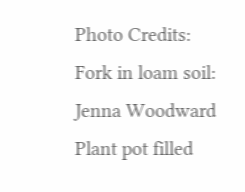Photo Credits:
Fork in loam soil: Jenna Woodward
Plant pot filled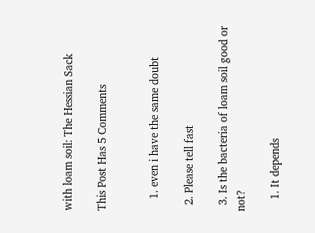with loam soil: The Hessian Sack

This Post Has 5 Comments


    1. even i have the same doubt

  2. Please tell fast

  3. Is the bacteria of loam soil good or not?

    1. It depends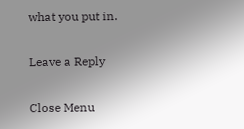what you put in.

Leave a Reply

Close Menu